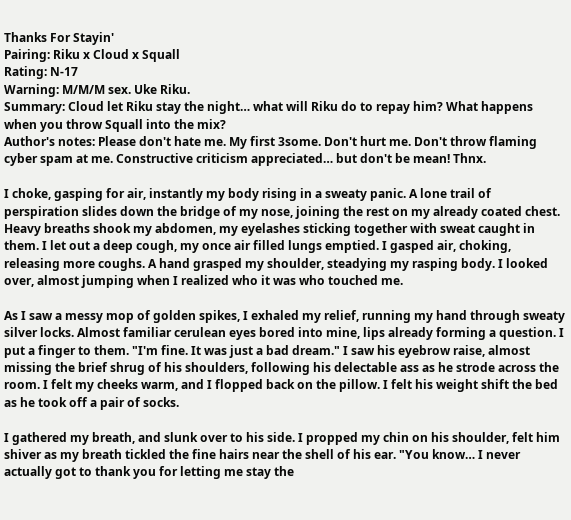Thanks For Stayin'
Pairing: Riku x Cloud x Squall
Rating: N-17
Warning: M/M/M sex. Uke Riku.
Summary: Cloud let Riku stay the night… what will Riku do to repay him? What happens when you throw Squall into the mix?
Author's notes: Please don't hate me. My first 3some. Don't hurt me. Don't throw flaming cyber spam at me. Constructive criticism appreciated… but don't be mean! Thnx.

I choke, gasping for air, instantly my body rising in a sweaty panic. A lone trail of perspiration slides down the bridge of my nose, joining the rest on my already coated chest. Heavy breaths shook my abdomen, my eyelashes sticking together with sweat caught in them. I let out a deep cough, my once air filled lungs emptied. I gasped air, choking, releasing more coughs. A hand grasped my shoulder, steadying my rasping body. I looked over, almost jumping when I realized who it was who touched me.

As I saw a messy mop of golden spikes, I exhaled my relief, running my hand through sweaty silver locks. Almost familiar cerulean eyes bored into mine, lips already forming a question. I put a finger to them. "I'm fine. It was just a bad dream." I saw his eyebrow raise, almost missing the brief shrug of his shoulders, following his delectable ass as he strode across the room. I felt my cheeks warm, and I flopped back on the pillow. I felt his weight shift the bed as he took off a pair of socks.

I gathered my breath, and slunk over to his side. I propped my chin on his shoulder, felt him shiver as my breath tickled the fine hairs near the shell of his ear. "You know… I never actually got to thank you for letting me stay the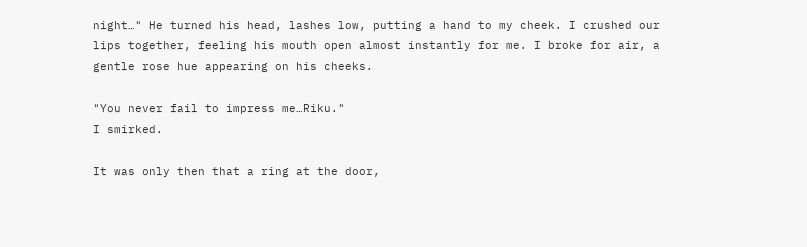night…" He turned his head, lashes low, putting a hand to my cheek. I crushed our lips together, feeling his mouth open almost instantly for me. I broke for air, a gentle rose hue appearing on his cheeks.

"You never fail to impress me…Riku."
I smirked.

It was only then that a ring at the door,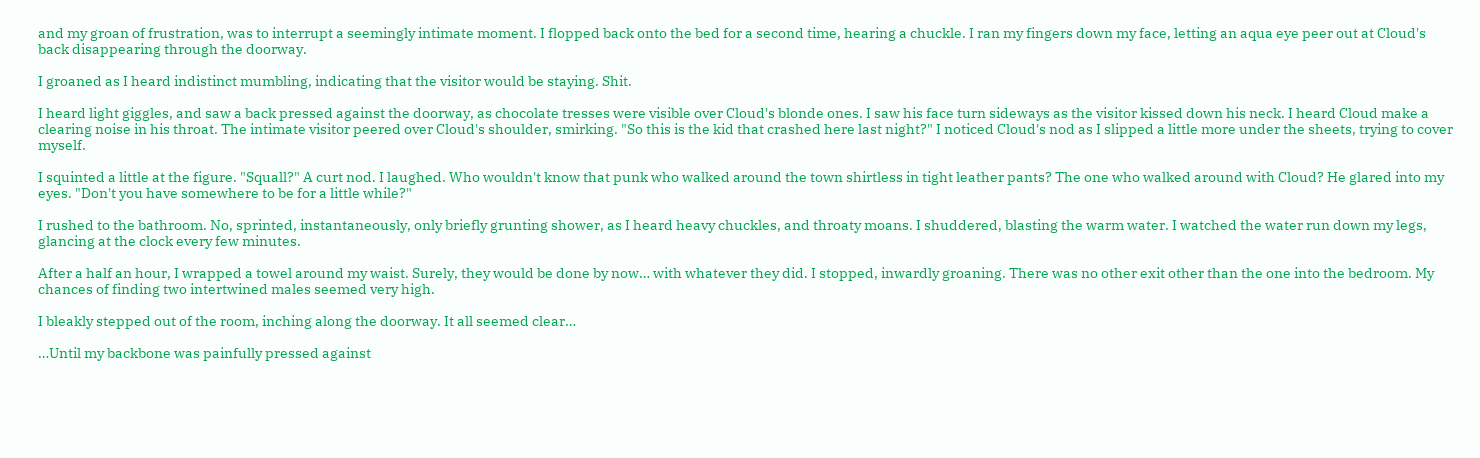and my groan of frustration, was to interrupt a seemingly intimate moment. I flopped back onto the bed for a second time, hearing a chuckle. I ran my fingers down my face, letting an aqua eye peer out at Cloud's back disappearing through the doorway.

I groaned as I heard indistinct mumbling, indicating that the visitor would be staying. Shit.

I heard light giggles, and saw a back pressed against the doorway, as chocolate tresses were visible over Cloud's blonde ones. I saw his face turn sideways as the visitor kissed down his neck. I heard Cloud make a clearing noise in his throat. The intimate visitor peered over Cloud's shoulder, smirking. "So this is the kid that crashed here last night?" I noticed Cloud's nod as I slipped a little more under the sheets, trying to cover myself.

I squinted a little at the figure. "Squall?" A curt nod. I laughed. Who wouldn't know that punk who walked around the town shirtless in tight leather pants? The one who walked around with Cloud? He glared into my eyes. "Don't you have somewhere to be for a little while?"

I rushed to the bathroom. No, sprinted, instantaneously, only briefly grunting shower, as I heard heavy chuckles, and throaty moans. I shuddered, blasting the warm water. I watched the water run down my legs, glancing at the clock every few minutes.

After a half an hour, I wrapped a towel around my waist. Surely, they would be done by now… with whatever they did. I stopped, inwardly groaning. There was no other exit other than the one into the bedroom. My chances of finding two intertwined males seemed very high.

I bleakly stepped out of the room, inching along the doorway. It all seemed clear…

…Until my backbone was painfully pressed against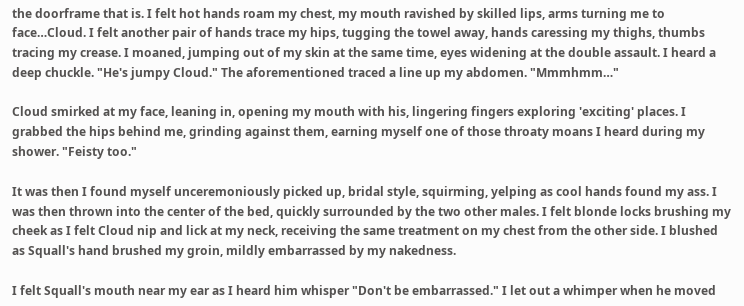the doorframe that is. I felt hot hands roam my chest, my mouth ravished by skilled lips, arms turning me to face…Cloud. I felt another pair of hands trace my hips, tugging the towel away, hands caressing my thighs, thumbs tracing my crease. I moaned, jumping out of my skin at the same time, eyes widening at the double assault. I heard a deep chuckle. "He's jumpy Cloud." The aforementioned traced a line up my abdomen. "Mmmhmm…"

Cloud smirked at my face, leaning in, opening my mouth with his, lingering fingers exploring 'exciting' places. I grabbed the hips behind me, grinding against them, earning myself one of those throaty moans I heard during my shower. "Feisty too."

It was then I found myself unceremoniously picked up, bridal style, squirming, yelping as cool hands found my ass. I was then thrown into the center of the bed, quickly surrounded by the two other males. I felt blonde locks brushing my cheek as I felt Cloud nip and lick at my neck, receiving the same treatment on my chest from the other side. I blushed as Squall's hand brushed my groin, mildly embarrassed by my nakedness.

I felt Squall's mouth near my ear as I heard him whisper "Don't be embarrassed." I let out a whimper when he moved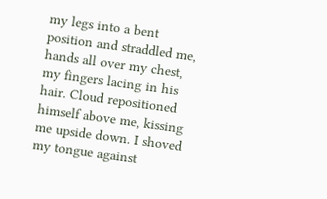my legs into a bent position and straddled me, hands all over my chest, my fingers lacing in his hair. Cloud repositioned himself above me, kissing me upside down. I shoved my tongue against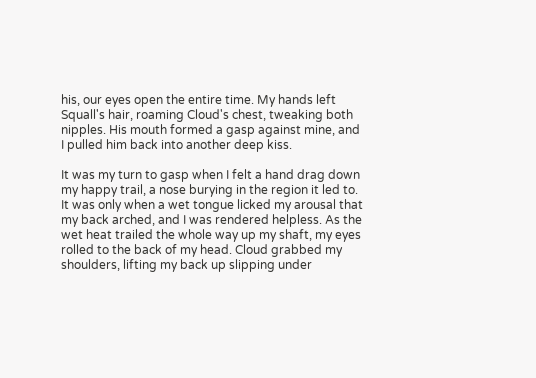his, our eyes open the entire time. My hands left Squall's hair, roaming Cloud's chest, tweaking both nipples. His mouth formed a gasp against mine, and I pulled him back into another deep kiss.

It was my turn to gasp when I felt a hand drag down my happy trail, a nose burying in the region it led to. It was only when a wet tongue licked my arousal that my back arched, and I was rendered helpless. As the wet heat trailed the whole way up my shaft, my eyes rolled to the back of my head. Cloud grabbed my shoulders, lifting my back up slipping under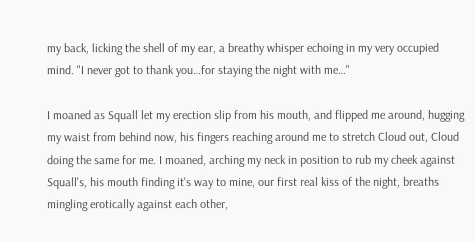my back, licking the shell of my ear, a breathy whisper echoing in my very occupied mind. "I never got to thank you…for staying the night with me…"

I moaned as Squall let my erection slip from his mouth, and flipped me around, hugging my waist from behind now, his fingers reaching around me to stretch Cloud out, Cloud doing the same for me. I moaned, arching my neck in position to rub my cheek against Squall's, his mouth finding it's way to mine, our first real kiss of the night, breaths mingling erotically against each other,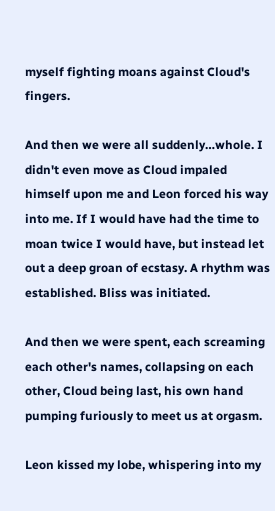myself fighting moans against Cloud's fingers.

And then we were all suddenly…whole. I didn't even move as Cloud impaled himself upon me and Leon forced his way into me. If I would have had the time to moan twice I would have, but instead let out a deep groan of ecstasy. A rhythm was established. Bliss was initiated.

And then we were spent, each screaming each other's names, collapsing on each other, Cloud being last, his own hand pumping furiously to meet us at orgasm.

Leon kissed my lobe, whispering into my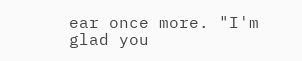ear once more. "I'm glad you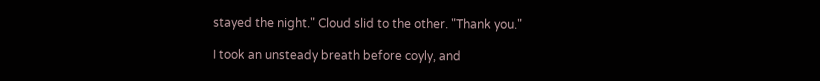stayed the night." Cloud slid to the other. "Thank you."

I took an unsteady breath before coyly, and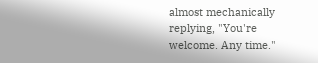almost mechanically replying, "You're welcome. Any time."